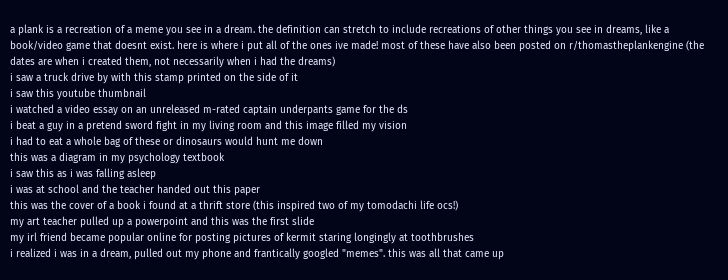a plank is a recreation of a meme you see in a dream. the definition can stretch to include recreations of other things you see in dreams, like a book/video game that doesnt exist. here is where i put all of the ones ive made! most of these have also been posted on r/thomastheplankengine (the dates are when i created them, not necessarily when i had the dreams)
i saw a truck drive by with this stamp printed on the side of it
i saw this youtube thumbnail
i watched a video essay on an unreleased m-rated captain underpants game for the ds
i beat a guy in a pretend sword fight in my living room and this image filled my vision
i had to eat a whole bag of these or dinosaurs would hunt me down
this was a diagram in my psychology textbook
i saw this as i was falling asleep
i was at school and the teacher handed out this paper
this was the cover of a book i found at a thrift store (this inspired two of my tomodachi life ocs!)
my art teacher pulled up a powerpoint and this was the first slide
my irl friend became popular online for posting pictures of kermit staring longingly at toothbrushes
i realized i was in a dream, pulled out my phone and frantically googled "memes". this was all that came up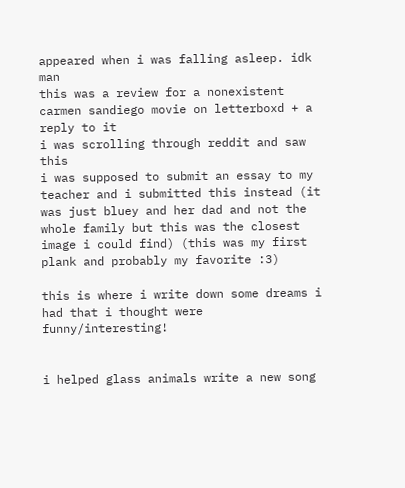appeared when i was falling asleep. idk man
this was a review for a nonexistent carmen sandiego movie on letterboxd + a reply to it
i was scrolling through reddit and saw this
i was supposed to submit an essay to my teacher and i submitted this instead (it was just bluey and her dad and not the whole family but this was the closest image i could find) (this was my first plank and probably my favorite :3)

this is where i write down some dreams i had that i thought were funny/interesting!


i helped glass animals write a new song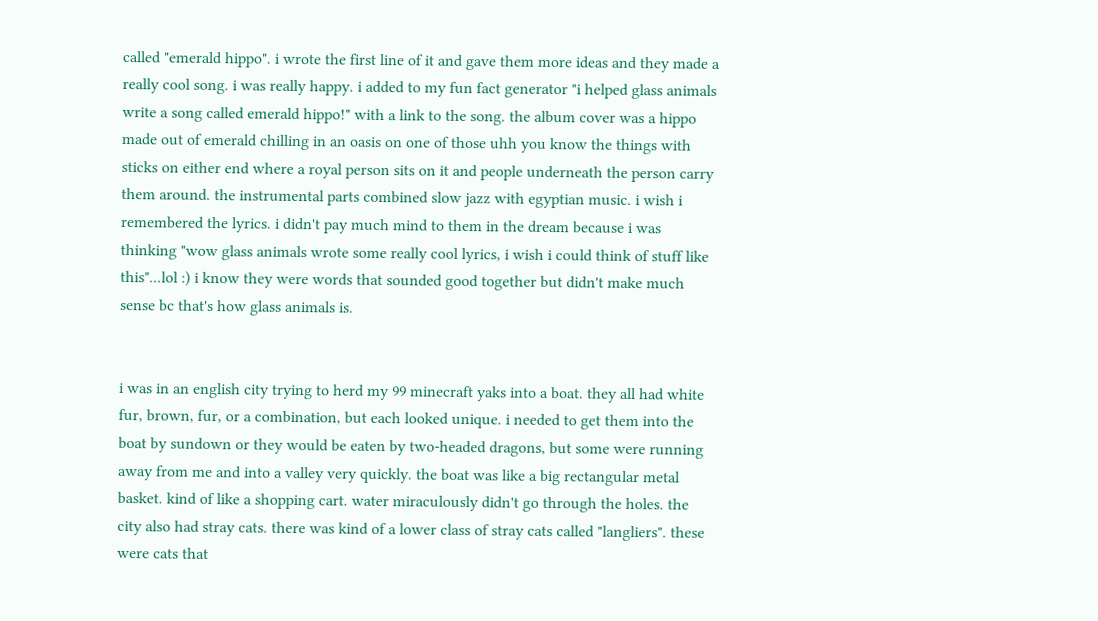called "emerald hippo". i wrote the first line of it and gave them more ideas and they made a really cool song. i was really happy. i added to my fun fact generator "i helped glass animals write a song called emerald hippo!" with a link to the song. the album cover was a hippo made out of emerald chilling in an oasis on one of those uhh you know the things with sticks on either end where a royal person sits on it and people underneath the person carry them around. the instrumental parts combined slow jazz with egyptian music. i wish i remembered the lyrics. i didn't pay much mind to them in the dream because i was thinking "wow glass animals wrote some really cool lyrics, i wish i could think of stuff like this"...lol :) i know they were words that sounded good together but didn't make much sense bc that's how glass animals is.


i was in an english city trying to herd my 99 minecraft yaks into a boat. they all had white fur, brown, fur, or a combination, but each looked unique. i needed to get them into the boat by sundown or they would be eaten by two-headed dragons, but some were running away from me and into a valley very quickly. the boat was like a big rectangular metal basket. kind of like a shopping cart. water miraculously didn't go through the holes. the city also had stray cats. there was kind of a lower class of stray cats called "langliers". these were cats that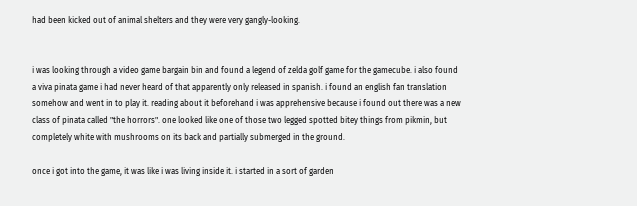had been kicked out of animal shelters and they were very gangly-looking.


i was looking through a video game bargain bin and found a legend of zelda golf game for the gamecube. i also found a viva pinata game i had never heard of that apparently only released in spanish. i found an english fan translation somehow and went in to play it. reading about it beforehand i was apprehensive because i found out there was a new class of pinata called "the horrors". one looked like one of those two legged spotted bitey things from pikmin, but completely white with mushrooms on its back and partially submerged in the ground.

once i got into the game, it was like i was living inside it. i started in a sort of garden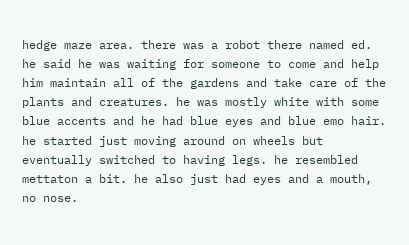hedge maze area. there was a robot there named ed. he said he was waiting for someone to come and help him maintain all of the gardens and take care of the plants and creatures. he was mostly white with some blue accents and he had blue eyes and blue emo hair. he started just moving around on wheels but eventually switched to having legs. he resembled mettaton a bit. he also just had eyes and a mouth, no nose.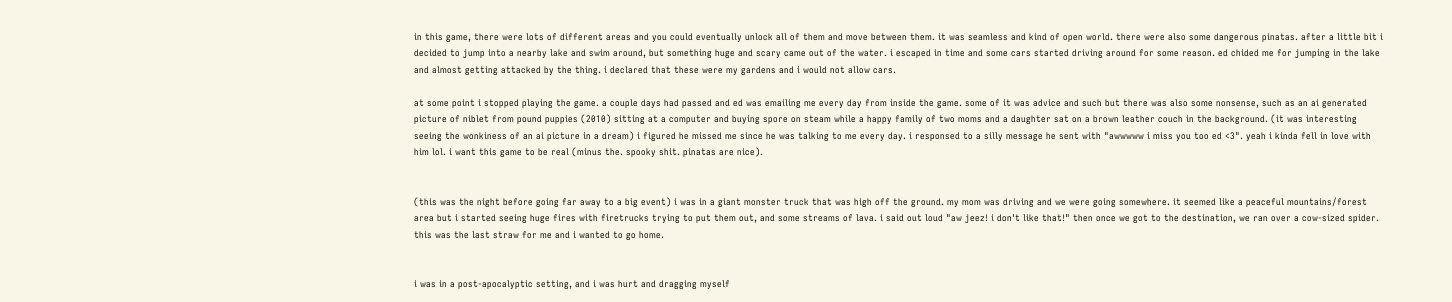in this game, there were lots of different areas and you could eventually unlock all of them and move between them. it was seamless and kind of open world. there were also some dangerous pinatas. after a little bit i decided to jump into a nearby lake and swim around, but something huge and scary came out of the water. i escaped in time and some cars started driving around for some reason. ed chided me for jumping in the lake and almost getting attacked by the thing. i declared that these were my gardens and i would not allow cars.

at some point i stopped playing the game. a couple days had passed and ed was emailing me every day from inside the game. some of it was advice and such but there was also some nonsense, such as an ai generated picture of niblet from pound puppies (2010) sitting at a computer and buying spore on steam while a happy family of two moms and a daughter sat on a brown leather couch in the background. (it was interesting seeing the wonkiness of an ai picture in a dream) i figured he missed me since he was talking to me every day. i responsed to a silly message he sent with "awwwww i miss you too ed <3". yeah i kinda fell in love with him lol. i want this game to be real (minus the. spooky shit. pinatas are nice).


(this was the night before going far away to a big event) i was in a giant monster truck that was high off the ground. my mom was driving and we were going somewhere. it seemed like a peaceful mountains/forest area but i started seeing huge fires with firetrucks trying to put them out, and some streams of lava. i said out loud "aw jeez! i don't like that!" then once we got to the destination, we ran over a cow-sized spider. this was the last straw for me and i wanted to go home.


i was in a post-apocalyptic setting, and i was hurt and dragging myself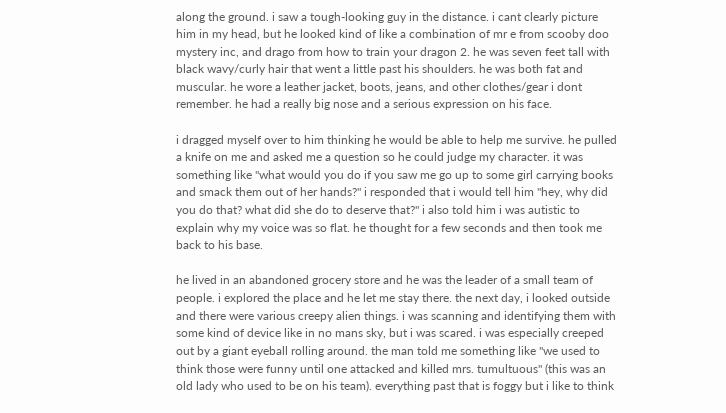along the ground. i saw a tough-looking guy in the distance. i cant clearly picture him in my head, but he looked kind of like a combination of mr e from scooby doo mystery inc, and drago from how to train your dragon 2. he was seven feet tall with black wavy/curly hair that went a little past his shoulders. he was both fat and muscular. he wore a leather jacket, boots, jeans, and other clothes/gear i dont remember. he had a really big nose and a serious expression on his face.

i dragged myself over to him thinking he would be able to help me survive. he pulled a knife on me and asked me a question so he could judge my character. it was something like "what would you do if you saw me go up to some girl carrying books and smack them out of her hands?" i responded that i would tell him "hey, why did you do that? what did she do to deserve that?" i also told him i was autistic to explain why my voice was so flat. he thought for a few seconds and then took me back to his base.

he lived in an abandoned grocery store and he was the leader of a small team of people. i explored the place and he let me stay there. the next day, i looked outside and there were various creepy alien things. i was scanning and identifying them with some kind of device like in no mans sky, but i was scared. i was especially creeped out by a giant eyeball rolling around. the man told me something like "we used to think those were funny until one attacked and killed mrs. tumultuous" (this was an old lady who used to be on his team). everything past that is foggy but i like to think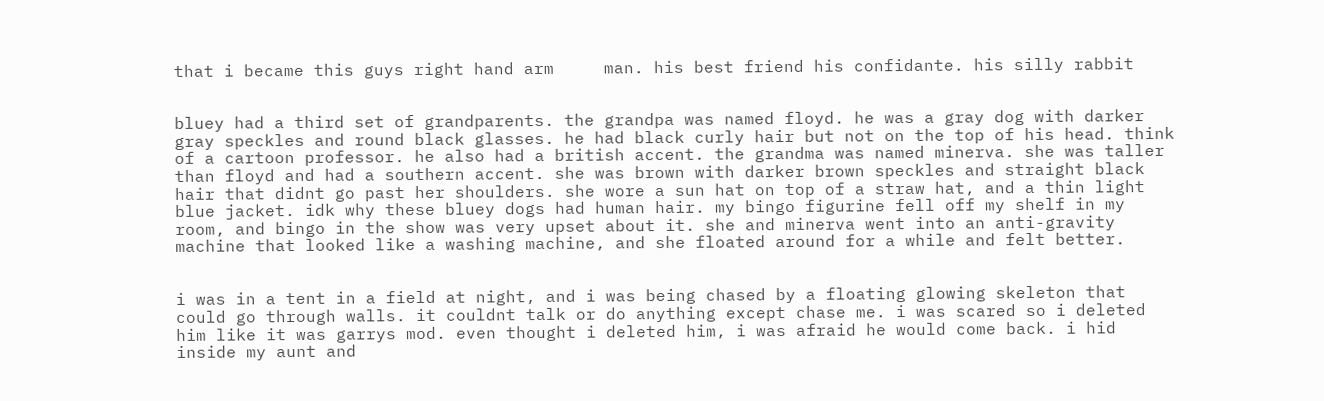that i became this guys right hand arm     man. his best friend his confidante. his silly rabbit


bluey had a third set of grandparents. the grandpa was named floyd. he was a gray dog with darker gray speckles and round black glasses. he had black curly hair but not on the top of his head. think of a cartoon professor. he also had a british accent. the grandma was named minerva. she was taller than floyd and had a southern accent. she was brown with darker brown speckles and straight black hair that didnt go past her shoulders. she wore a sun hat on top of a straw hat, and a thin light blue jacket. idk why these bluey dogs had human hair. my bingo figurine fell off my shelf in my room, and bingo in the show was very upset about it. she and minerva went into an anti-gravity machine that looked like a washing machine, and she floated around for a while and felt better.


i was in a tent in a field at night, and i was being chased by a floating glowing skeleton that could go through walls. it couldnt talk or do anything except chase me. i was scared so i deleted him like it was garrys mod. even thought i deleted him, i was afraid he would come back. i hid inside my aunt and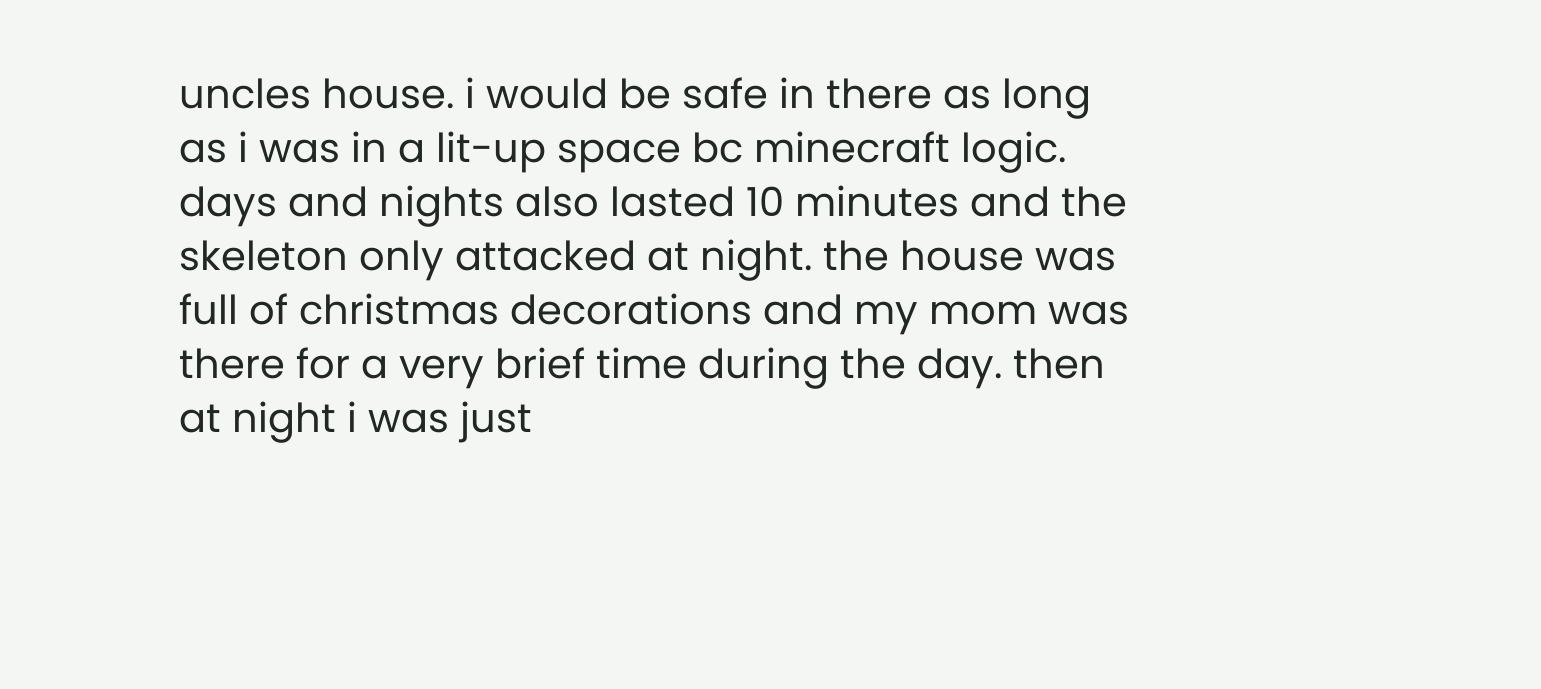uncles house. i would be safe in there as long as i was in a lit-up space bc minecraft logic. days and nights also lasted 10 minutes and the skeleton only attacked at night. the house was full of christmas decorations and my mom was there for a very brief time during the day. then at night i was just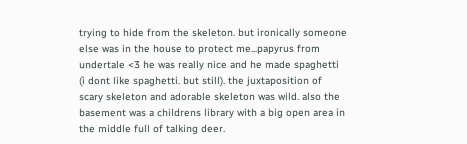trying to hide from the skeleton. but ironically someone else was in the house to protect me...papyrus from undertale <3 he was really nice and he made spaghetti (i dont like spaghetti. but still). the juxtaposition of scary skeleton and adorable skeleton was wild. also the basement was a childrens library with a big open area in the middle full of talking deer.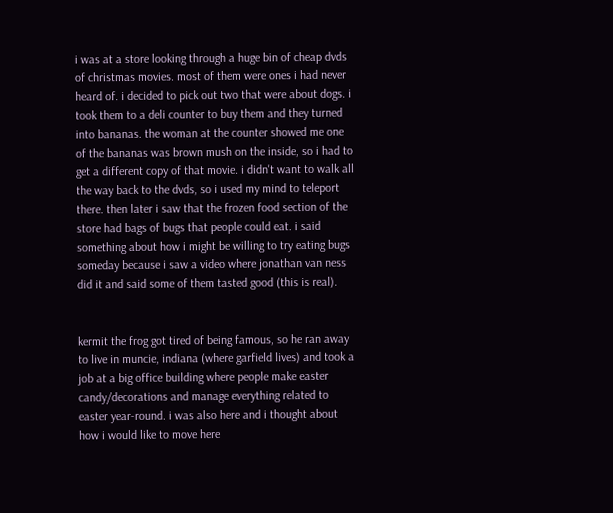i was at a store looking through a huge bin of cheap dvds of christmas movies. most of them were ones i had never heard of. i decided to pick out two that were about dogs. i took them to a deli counter to buy them and they turned into bananas. the woman at the counter showed me one of the bananas was brown mush on the inside, so i had to get a different copy of that movie. i didn't want to walk all the way back to the dvds, so i used my mind to teleport there. then later i saw that the frozen food section of the store had bags of bugs that people could eat. i said something about how i might be willing to try eating bugs someday because i saw a video where jonathan van ness did it and said some of them tasted good (this is real).


kermit the frog got tired of being famous, so he ran away to live in muncie, indiana (where garfield lives) and took a job at a big office building where people make easter candy/decorations and manage everything related to easter year-round. i was also here and i thought about how i would like to move here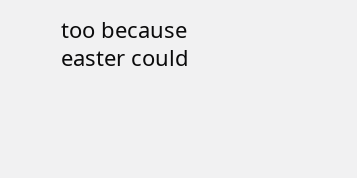too because easter could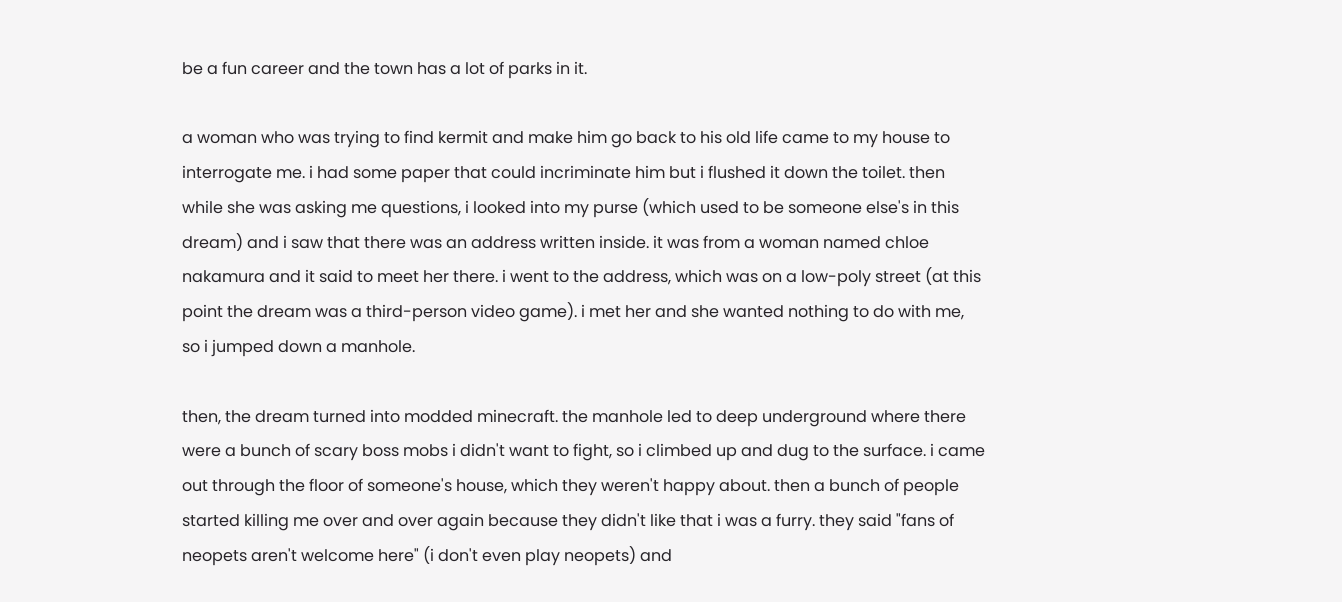be a fun career and the town has a lot of parks in it.

a woman who was trying to find kermit and make him go back to his old life came to my house to interrogate me. i had some paper that could incriminate him but i flushed it down the toilet. then while she was asking me questions, i looked into my purse (which used to be someone else's in this dream) and i saw that there was an address written inside. it was from a woman named chloe nakamura and it said to meet her there. i went to the address, which was on a low-poly street (at this point the dream was a third-person video game). i met her and she wanted nothing to do with me, so i jumped down a manhole.

then, the dream turned into modded minecraft. the manhole led to deep underground where there were a bunch of scary boss mobs i didn't want to fight, so i climbed up and dug to the surface. i came out through the floor of someone's house, which they weren't happy about. then a bunch of people started killing me over and over again because they didn't like that i was a furry. they said "fans of neopets aren't welcome here" (i don't even play neopets) and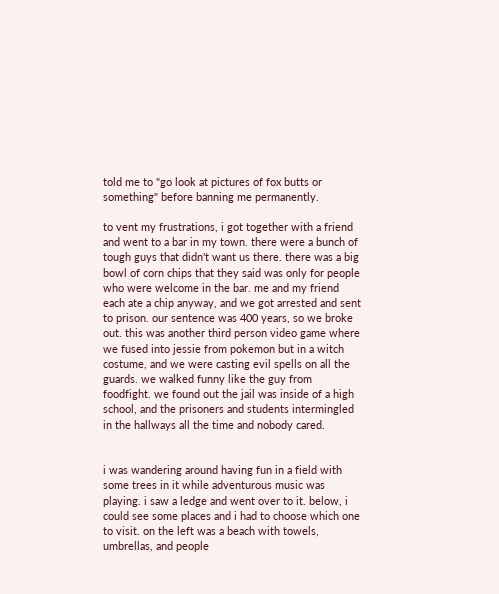told me to "go look at pictures of fox butts or something" before banning me permanently.

to vent my frustrations, i got together with a friend and went to a bar in my town. there were a bunch of tough guys that didn't want us there. there was a big bowl of corn chips that they said was only for people who were welcome in the bar. me and my friend each ate a chip anyway, and we got arrested and sent to prison. our sentence was 400 years, so we broke out. this was another third person video game where we fused into jessie from pokemon but in a witch costume, and we were casting evil spells on all the guards. we walked funny like the guy from foodfight. we found out the jail was inside of a high school, and the prisoners and students intermingled in the hallways all the time and nobody cared.


i was wandering around having fun in a field with some trees in it while adventurous music was playing. i saw a ledge and went over to it. below, i could see some places and i had to choose which one to visit. on the left was a beach with towels, umbrellas, and people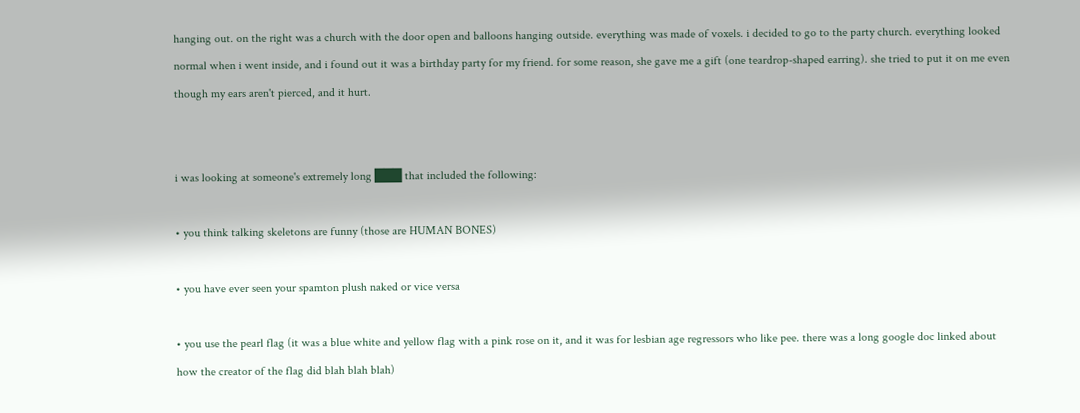hanging out. on the right was a church with the door open and balloons hanging outside. everything was made of voxels. i decided to go to the party church. everything looked normal when i went inside, and i found out it was a birthday party for my friend. for some reason, she gave me a gift (one teardrop-shaped earring). she tried to put it on me even though my ears aren't pierced, and it hurt.


i was looking at someone's extremely long ███ that included the following:

• you think talking skeletons are funny (those are HUMAN BONES)

• you have ever seen your spamton plush naked or vice versa

• you use the pearl flag (it was a blue white and yellow flag with a pink rose on it, and it was for lesbian age regressors who like pee. there was a long google doc linked about how the creator of the flag did blah blah blah)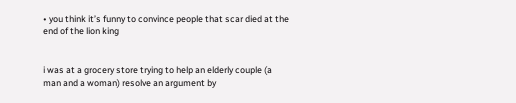• you think it’s funny to convince people that scar died at the end of the lion king


i was at a grocery store trying to help an elderly couple (a man and a woman) resolve an argument by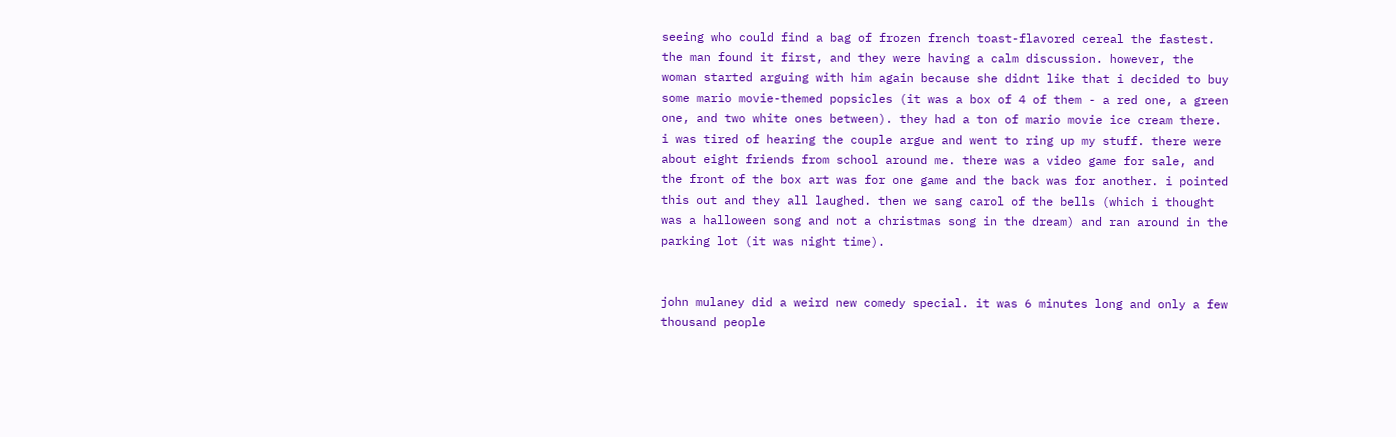seeing who could find a bag of frozen french toast-flavored cereal the fastest. the man found it first, and they were having a calm discussion. however, the woman started arguing with him again because she didnt like that i decided to buy some mario movie-themed popsicles (it was a box of 4 of them - a red one, a green one, and two white ones between). they had a ton of mario movie ice cream there. i was tired of hearing the couple argue and went to ring up my stuff. there were about eight friends from school around me. there was a video game for sale, and the front of the box art was for one game and the back was for another. i pointed this out and they all laughed. then we sang carol of the bells (which i thought was a halloween song and not a christmas song in the dream) and ran around in the parking lot (it was night time).


john mulaney did a weird new comedy special. it was 6 minutes long and only a few thousand people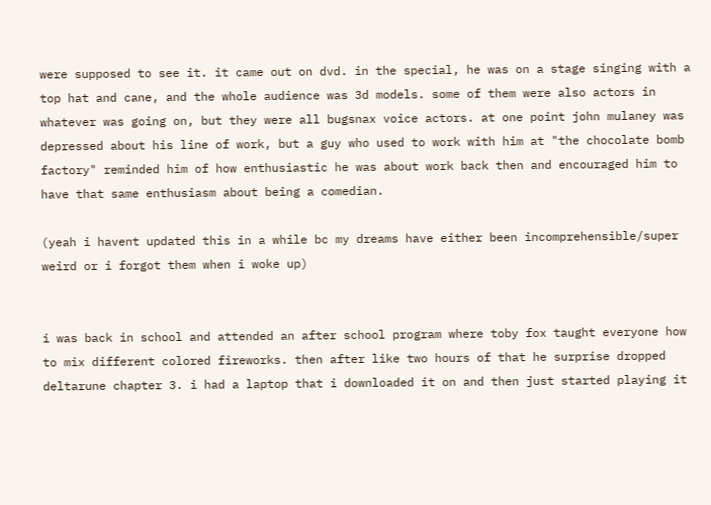were supposed to see it. it came out on dvd. in the special, he was on a stage singing with a top hat and cane, and the whole audience was 3d models. some of them were also actors in whatever was going on, but they were all bugsnax voice actors. at one point john mulaney was depressed about his line of work, but a guy who used to work with him at "the chocolate bomb factory" reminded him of how enthusiastic he was about work back then and encouraged him to have that same enthusiasm about being a comedian.

(yeah i havent updated this in a while bc my dreams have either been incomprehensible/super weird or i forgot them when i woke up)


i was back in school and attended an after school program where toby fox taught everyone how to mix different colored fireworks. then after like two hours of that he surprise dropped deltarune chapter 3. i had a laptop that i downloaded it on and then just started playing it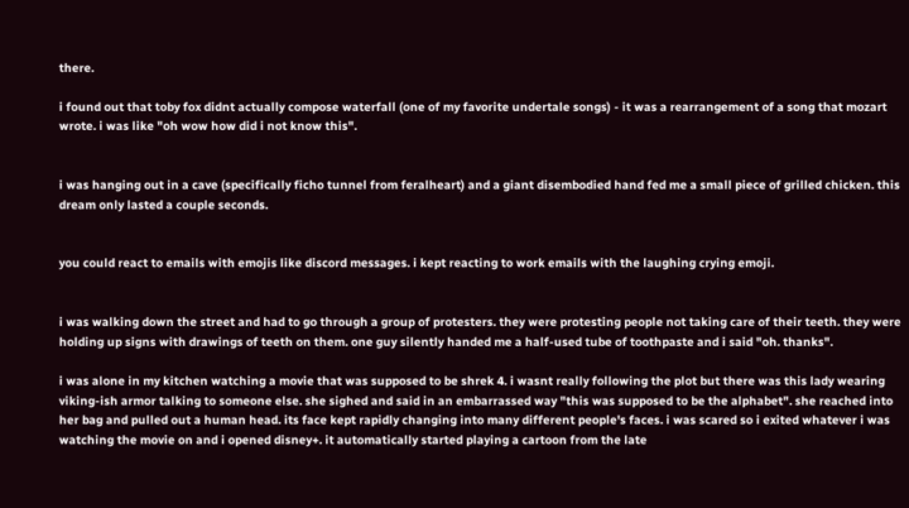there.

i found out that toby fox didnt actually compose waterfall (one of my favorite undertale songs) - it was a rearrangement of a song that mozart wrote. i was like "oh wow how did i not know this".


i was hanging out in a cave (specifically ficho tunnel from feralheart) and a giant disembodied hand fed me a small piece of grilled chicken. this dream only lasted a couple seconds.


you could react to emails with emojis like discord messages. i kept reacting to work emails with the laughing crying emoji.


i was walking down the street and had to go through a group of protesters. they were protesting people not taking care of their teeth. they were holding up signs with drawings of teeth on them. one guy silently handed me a half-used tube of toothpaste and i said "oh. thanks".

i was alone in my kitchen watching a movie that was supposed to be shrek 4. i wasnt really following the plot but there was this lady wearing viking-ish armor talking to someone else. she sighed and said in an embarrassed way "this was supposed to be the alphabet". she reached into her bag and pulled out a human head. its face kept rapidly changing into many different people's faces. i was scared so i exited whatever i was watching the movie on and i opened disney+. it automatically started playing a cartoon from the late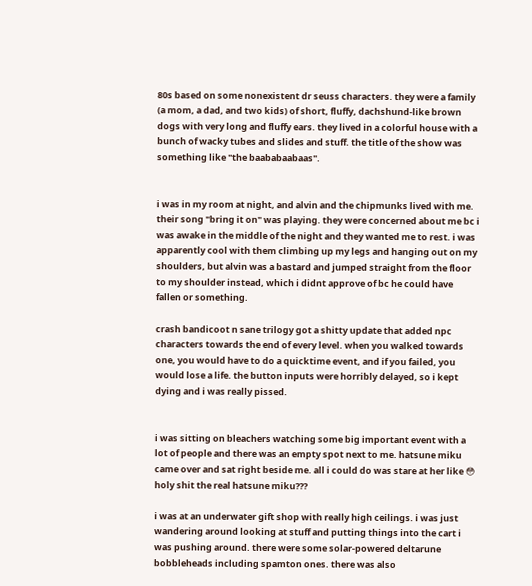80s based on some nonexistent dr seuss characters. they were a family (a mom, a dad, and two kids) of short, fluffy, dachshund-like brown dogs with very long and fluffy ears. they lived in a colorful house with a bunch of wacky tubes and slides and stuff. the title of the show was something like "the baababaabaas".


i was in my room at night, and alvin and the chipmunks lived with me. their song "bring it on" was playing. they were concerned about me bc i was awake in the middle of the night and they wanted me to rest. i was apparently cool with them climbing up my legs and hanging out on my shoulders, but alvin was a bastard and jumped straight from the floor to my shoulder instead, which i didnt approve of bc he could have fallen or something.

crash bandicoot n sane trilogy got a shitty update that added npc characters towards the end of every level. when you walked towards one, you would have to do a quicktime event, and if you failed, you would lose a life. the button inputs were horribly delayed, so i kept dying and i was really pissed.


i was sitting on bleachers watching some big important event with a lot of people and there was an empty spot next to me. hatsune miku came over and sat right beside me. all i could do was stare at her like 😳 holy shit the real hatsune miku???

i was at an underwater gift shop with really high ceilings. i was just wandering around looking at stuff and putting things into the cart i was pushing around. there were some solar-powered deltarune bobbleheads including spamton ones. there was also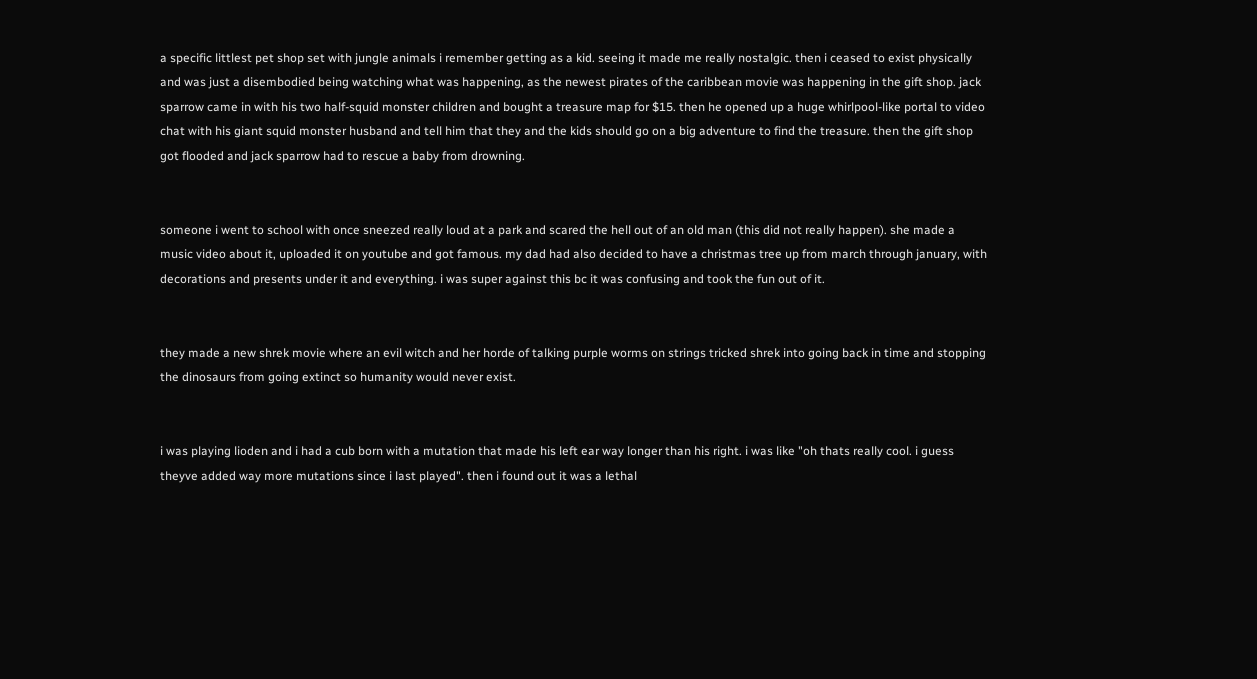a specific littlest pet shop set with jungle animals i remember getting as a kid. seeing it made me really nostalgic. then i ceased to exist physically and was just a disembodied being watching what was happening, as the newest pirates of the caribbean movie was happening in the gift shop. jack sparrow came in with his two half-squid monster children and bought a treasure map for $15. then he opened up a huge whirlpool-like portal to video chat with his giant squid monster husband and tell him that they and the kids should go on a big adventure to find the treasure. then the gift shop got flooded and jack sparrow had to rescue a baby from drowning.


someone i went to school with once sneezed really loud at a park and scared the hell out of an old man (this did not really happen). she made a music video about it, uploaded it on youtube and got famous. my dad had also decided to have a christmas tree up from march through january, with decorations and presents under it and everything. i was super against this bc it was confusing and took the fun out of it.


they made a new shrek movie where an evil witch and her horde of talking purple worms on strings tricked shrek into going back in time and stopping the dinosaurs from going extinct so humanity would never exist.


i was playing lioden and i had a cub born with a mutation that made his left ear way longer than his right. i was like "oh thats really cool. i guess theyve added way more mutations since i last played". then i found out it was a lethal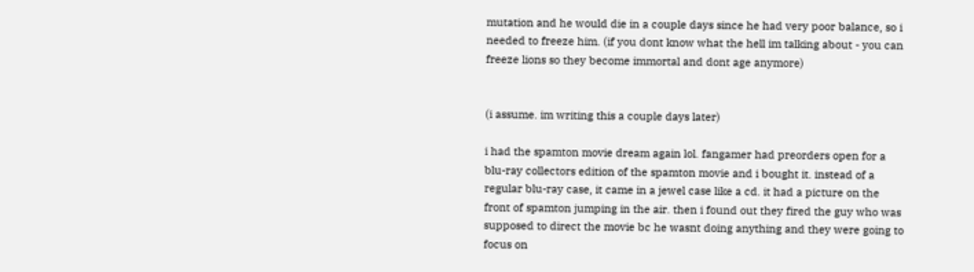mutation and he would die in a couple days since he had very poor balance, so i needed to freeze him. (if you dont know what the hell im talking about - you can freeze lions so they become immortal and dont age anymore)


(i assume. im writing this a couple days later)

i had the spamton movie dream again lol. fangamer had preorders open for a blu-ray collectors edition of the spamton movie and i bought it. instead of a regular blu-ray case, it came in a jewel case like a cd. it had a picture on the front of spamton jumping in the air. then i found out they fired the guy who was supposed to direct the movie bc he wasnt doing anything and they were going to focus on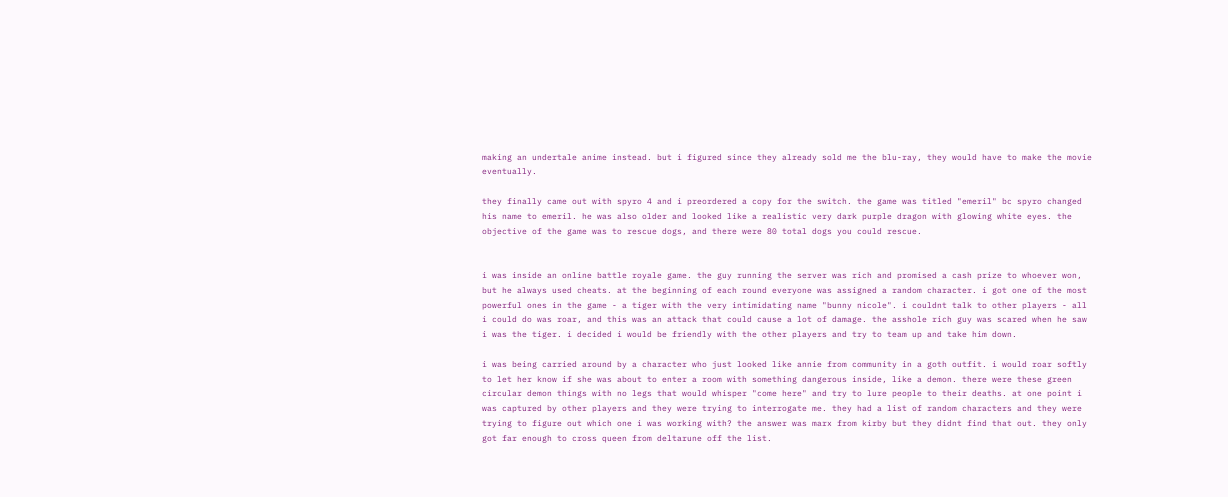making an undertale anime instead. but i figured since they already sold me the blu-ray, they would have to make the movie eventually.

they finally came out with spyro 4 and i preordered a copy for the switch. the game was titled "emeril" bc spyro changed his name to emeril. he was also older and looked like a realistic very dark purple dragon with glowing white eyes. the objective of the game was to rescue dogs, and there were 80 total dogs you could rescue.


i was inside an online battle royale game. the guy running the server was rich and promised a cash prize to whoever won, but he always used cheats. at the beginning of each round everyone was assigned a random character. i got one of the most powerful ones in the game - a tiger with the very intimidating name "bunny nicole". i couldnt talk to other players - all i could do was roar, and this was an attack that could cause a lot of damage. the asshole rich guy was scared when he saw i was the tiger. i decided i would be friendly with the other players and try to team up and take him down.

i was being carried around by a character who just looked like annie from community in a goth outfit. i would roar softly to let her know if she was about to enter a room with something dangerous inside, like a demon. there were these green circular demon things with no legs that would whisper "come here" and try to lure people to their deaths. at one point i was captured by other players and they were trying to interrogate me. they had a list of random characters and they were trying to figure out which one i was working with? the answer was marx from kirby but they didnt find that out. they only got far enough to cross queen from deltarune off the list.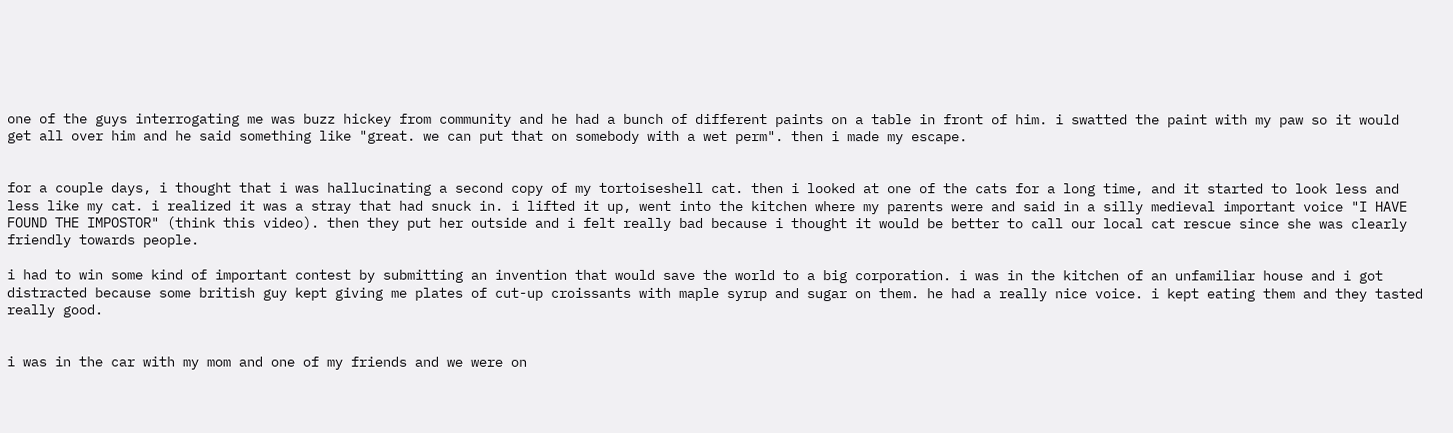one of the guys interrogating me was buzz hickey from community and he had a bunch of different paints on a table in front of him. i swatted the paint with my paw so it would get all over him and he said something like "great. we can put that on somebody with a wet perm". then i made my escape.


for a couple days, i thought that i was hallucinating a second copy of my tortoiseshell cat. then i looked at one of the cats for a long time, and it started to look less and less like my cat. i realized it was a stray that had snuck in. i lifted it up, went into the kitchen where my parents were and said in a silly medieval important voice "I HAVE FOUND THE IMPOSTOR" (think this video). then they put her outside and i felt really bad because i thought it would be better to call our local cat rescue since she was clearly friendly towards people.

i had to win some kind of important contest by submitting an invention that would save the world to a big corporation. i was in the kitchen of an unfamiliar house and i got distracted because some british guy kept giving me plates of cut-up croissants with maple syrup and sugar on them. he had a really nice voice. i kept eating them and they tasted really good.


i was in the car with my mom and one of my friends and we were on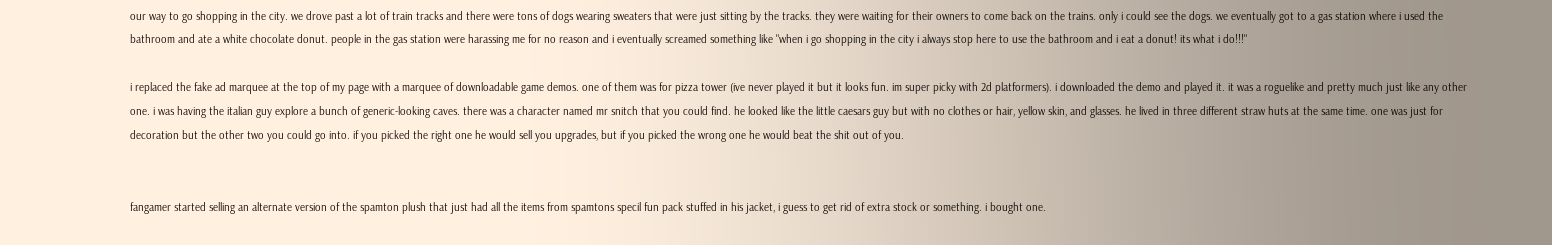our way to go shopping in the city. we drove past a lot of train tracks and there were tons of dogs wearing sweaters that were just sitting by the tracks. they were waiting for their owners to come back on the trains. only i could see the dogs. we eventually got to a gas station where i used the bathroom and ate a white chocolate donut. people in the gas station were harassing me for no reason and i eventually screamed something like "when i go shopping in the city i always stop here to use the bathroom and i eat a donut! its what i do!!!"

i replaced the fake ad marquee at the top of my page with a marquee of downloadable game demos. one of them was for pizza tower (ive never played it but it looks fun. im super picky with 2d platformers). i downloaded the demo and played it. it was a roguelike and pretty much just like any other one. i was having the italian guy explore a bunch of generic-looking caves. there was a character named mr snitch that you could find. he looked like the little caesars guy but with no clothes or hair, yellow skin, and glasses. he lived in three different straw huts at the same time. one was just for decoration but the other two you could go into. if you picked the right one he would sell you upgrades, but if you picked the wrong one he would beat the shit out of you.


fangamer started selling an alternate version of the spamton plush that just had all the items from spamtons specil fun pack stuffed in his jacket, i guess to get rid of extra stock or something. i bought one.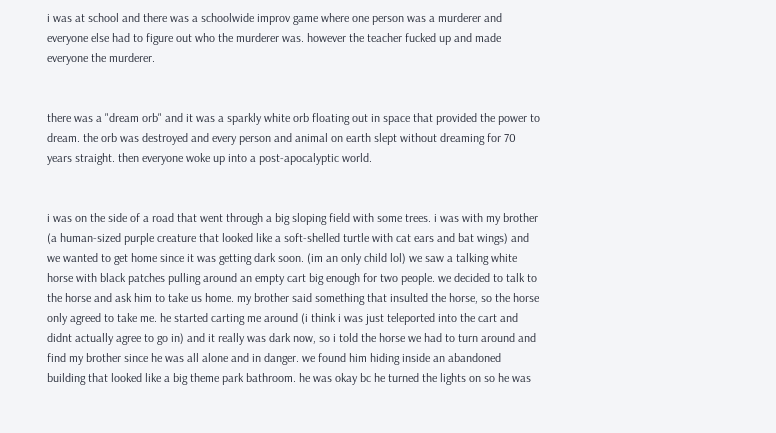i was at school and there was a schoolwide improv game where one person was a murderer and everyone else had to figure out who the murderer was. however the teacher fucked up and made everyone the murderer.


there was a "dream orb" and it was a sparkly white orb floating out in space that provided the power to dream. the orb was destroyed and every person and animal on earth slept without dreaming for 70 years straight. then everyone woke up into a post-apocalyptic world.


i was on the side of a road that went through a big sloping field with some trees. i was with my brother (a human-sized purple creature that looked like a soft-shelled turtle with cat ears and bat wings) and we wanted to get home since it was getting dark soon. (im an only child lol) we saw a talking white horse with black patches pulling around an empty cart big enough for two people. we decided to talk to the horse and ask him to take us home. my brother said something that insulted the horse, so the horse only agreed to take me. he started carting me around (i think i was just teleported into the cart and didnt actually agree to go in) and it really was dark now, so i told the horse we had to turn around and find my brother since he was all alone and in danger. we found him hiding inside an abandoned building that looked like a big theme park bathroom. he was okay bc he turned the lights on so he was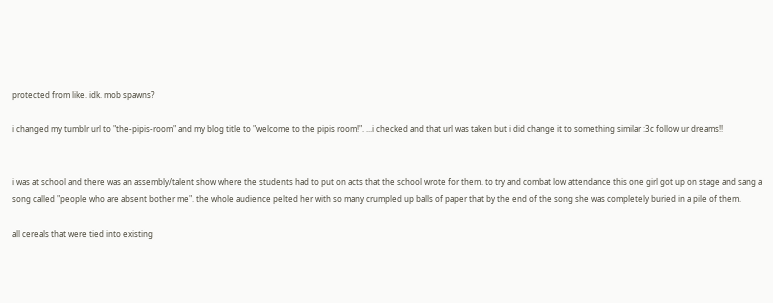protected from like. idk. mob spawns?

i changed my tumblr url to "the-pipis-room" and my blog title to "welcome to the pipis room!". ...i checked and that url was taken but i did change it to something similar :3c follow ur dreams!!


i was at school and there was an assembly/talent show where the students had to put on acts that the school wrote for them. to try and combat low attendance this one girl got up on stage and sang a song called "people who are absent bother me". the whole audience pelted her with so many crumpled up balls of paper that by the end of the song she was completely buried in a pile of them.

all cereals that were tied into existing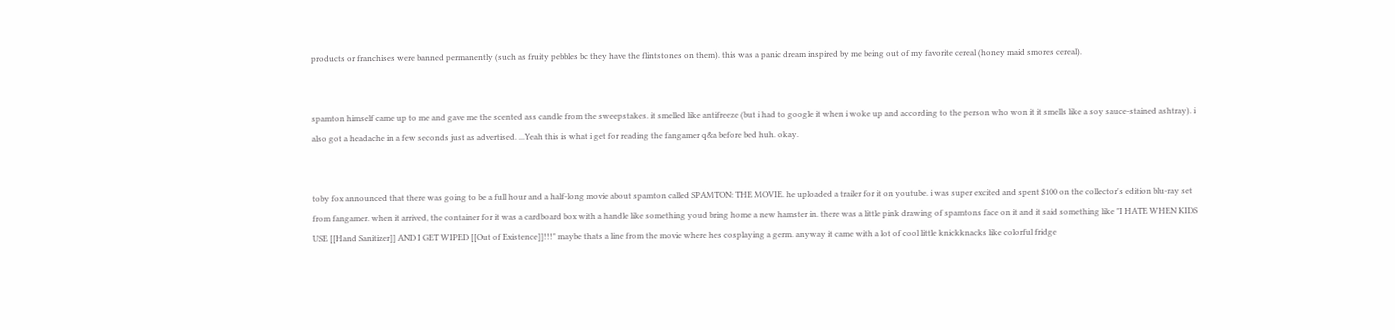products or franchises were banned permanently (such as fruity pebbles bc they have the flintstones on them). this was a panic dream inspired by me being out of my favorite cereal (honey maid smores cereal).


spamton himself came up to me and gave me the scented ass candle from the sweepstakes. it smelled like antifreeze (but i had to google it when i woke up and according to the person who won it it smells like a soy sauce-stained ashtray). i also got a headache in a few seconds just as advertised. ...Yeah this is what i get for reading the fangamer q&a before bed huh. okay.


toby fox announced that there was going to be a full hour and a half-long movie about spamton called SPAMTON: THE MOVIE. he uploaded a trailer for it on youtube. i was super excited and spent $100 on the collector's edition blu-ray set from fangamer. when it arrived, the container for it was a cardboard box with a handle like something youd bring home a new hamster in. there was a little pink drawing of spamtons face on it and it said something like "I HATE WHEN KIDS USE [[Hand Sanitizer]] AND I GET WIPED [[Out of Existence]]!!!" maybe thats a line from the movie where hes cosplaying a germ. anyway it came with a lot of cool little knickknacks like colorful fridge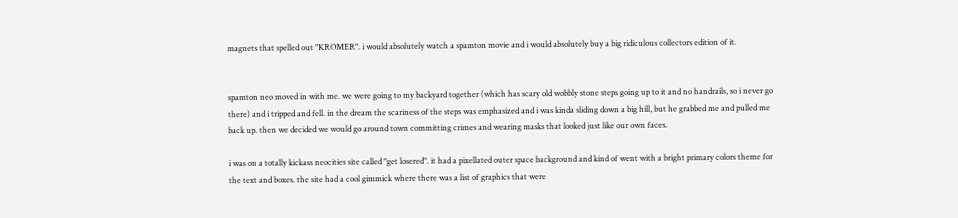magnets that spelled out "KROMER". i would absolutely watch a spamton movie and i would absolutely buy a big ridiculous collectors edition of it.


spamton neo moved in with me. we were going to my backyard together (which has scary old wobbly stone steps going up to it and no handrails, so i never go there) and i tripped and fell. in the dream the scariness of the steps was emphasized and i was kinda sliding down a big hill, but he grabbed me and pulled me back up. then we decided we would go around town committing crimes and wearing masks that looked just like our own faces.

i was on a totally kickass neocities site called "get losered". it had a pixellated outer space background and kind of went with a bright primary colors theme for the text and boxes. the site had a cool gimmick where there was a list of graphics that were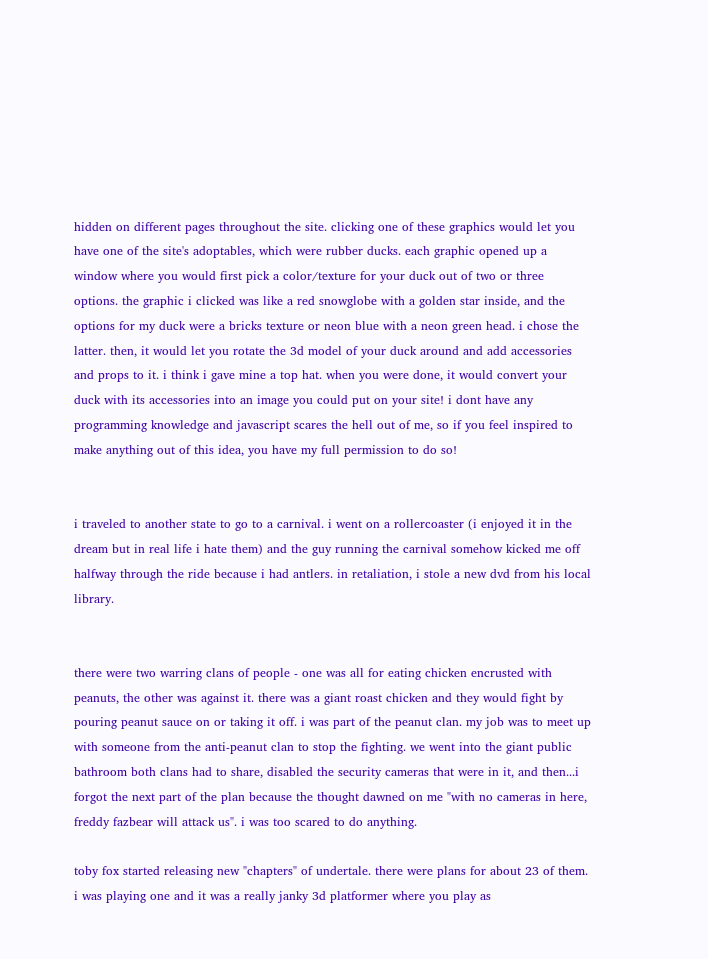hidden on different pages throughout the site. clicking one of these graphics would let you have one of the site's adoptables, which were rubber ducks. each graphic opened up a window where you would first pick a color/texture for your duck out of two or three options. the graphic i clicked was like a red snowglobe with a golden star inside, and the options for my duck were a bricks texture or neon blue with a neon green head. i chose the latter. then, it would let you rotate the 3d model of your duck around and add accessories and props to it. i think i gave mine a top hat. when you were done, it would convert your duck with its accessories into an image you could put on your site! i dont have any programming knowledge and javascript scares the hell out of me, so if you feel inspired to make anything out of this idea, you have my full permission to do so!


i traveled to another state to go to a carnival. i went on a rollercoaster (i enjoyed it in the dream but in real life i hate them) and the guy running the carnival somehow kicked me off halfway through the ride because i had antlers. in retaliation, i stole a new dvd from his local library.


there were two warring clans of people - one was all for eating chicken encrusted with peanuts, the other was against it. there was a giant roast chicken and they would fight by pouring peanut sauce on or taking it off. i was part of the peanut clan. my job was to meet up with someone from the anti-peanut clan to stop the fighting. we went into the giant public bathroom both clans had to share, disabled the security cameras that were in it, and then...i forgot the next part of the plan because the thought dawned on me "with no cameras in here, freddy fazbear will attack us". i was too scared to do anything.

toby fox started releasing new "chapters" of undertale. there were plans for about 23 of them. i was playing one and it was a really janky 3d platformer where you play as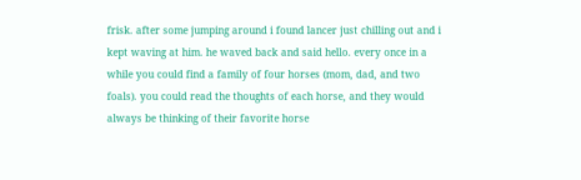frisk. after some jumping around i found lancer just chilling out and i kept waving at him. he waved back and said hello. every once in a while you could find a family of four horses (mom, dad, and two foals). you could read the thoughts of each horse, and they would always be thinking of their favorite horse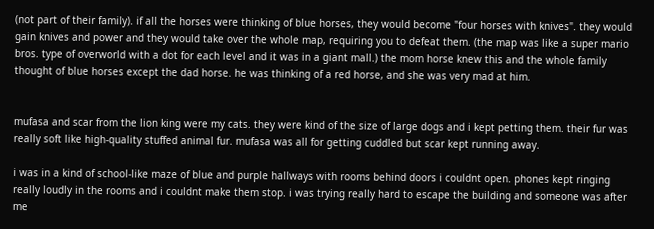(not part of their family). if all the horses were thinking of blue horses, they would become "four horses with knives". they would gain knives and power and they would take over the whole map, requiring you to defeat them. (the map was like a super mario bros. type of overworld with a dot for each level and it was in a giant mall.) the mom horse knew this and the whole family thought of blue horses except the dad horse. he was thinking of a red horse, and she was very mad at him.


mufasa and scar from the lion king were my cats. they were kind of the size of large dogs and i kept petting them. their fur was really soft like high-quality stuffed animal fur. mufasa was all for getting cuddled but scar kept running away.

i was in a kind of school-like maze of blue and purple hallways with rooms behind doors i couldnt open. phones kept ringing really loudly in the rooms and i couldnt make them stop. i was trying really hard to escape the building and someone was after me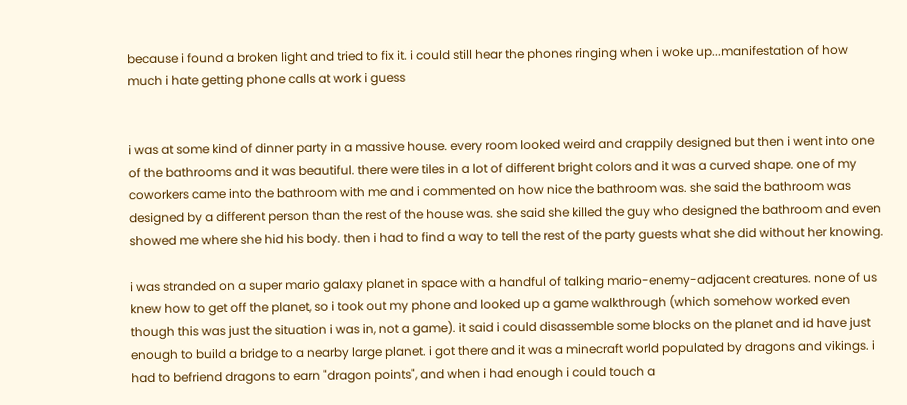because i found a broken light and tried to fix it. i could still hear the phones ringing when i woke up...manifestation of how much i hate getting phone calls at work i guess


i was at some kind of dinner party in a massive house. every room looked weird and crappily designed but then i went into one of the bathrooms and it was beautiful. there were tiles in a lot of different bright colors and it was a curved shape. one of my coworkers came into the bathroom with me and i commented on how nice the bathroom was. she said the bathroom was designed by a different person than the rest of the house was. she said she killed the guy who designed the bathroom and even showed me where she hid his body. then i had to find a way to tell the rest of the party guests what she did without her knowing.

i was stranded on a super mario galaxy planet in space with a handful of talking mario-enemy-adjacent creatures. none of us knew how to get off the planet, so i took out my phone and looked up a game walkthrough (which somehow worked even though this was just the situation i was in, not a game). it said i could disassemble some blocks on the planet and id have just enough to build a bridge to a nearby large planet. i got there and it was a minecraft world populated by dragons and vikings. i had to befriend dragons to earn "dragon points", and when i had enough i could touch a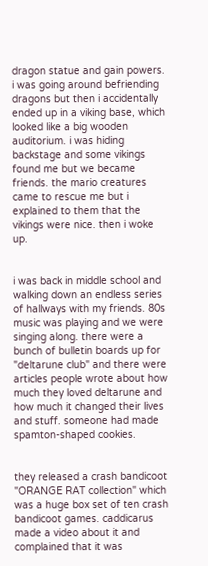dragon statue and gain powers. i was going around befriending dragons but then i accidentally ended up in a viking base, which looked like a big wooden auditorium. i was hiding backstage and some vikings found me but we became friends. the mario creatures came to rescue me but i explained to them that the vikings were nice. then i woke up.


i was back in middle school and walking down an endless series of hallways with my friends. 80s music was playing and we were singing along. there were a bunch of bulletin boards up for "deltarune club" and there were articles people wrote about how much they loved deltarune and how much it changed their lives and stuff. someone had made spamton-shaped cookies.


they released a crash bandicoot "ORANGE RAT collection" which was a huge box set of ten crash bandicoot games. caddicarus made a video about it and complained that it was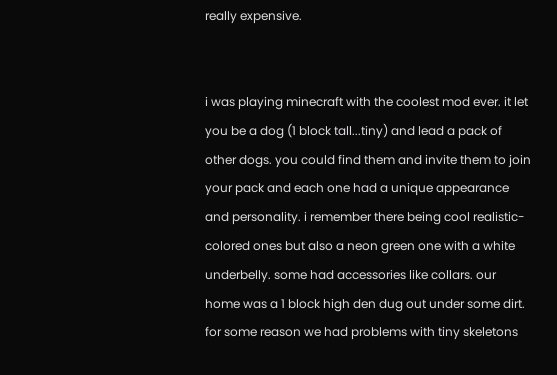really expensive.


i was playing minecraft with the coolest mod ever. it let you be a dog (1 block tall...tiny) and lead a pack of other dogs. you could find them and invite them to join your pack and each one had a unique appearance and personality. i remember there being cool realistic-colored ones but also a neon green one with a white underbelly. some had accessories like collars. our home was a 1 block high den dug out under some dirt. for some reason we had problems with tiny skeletons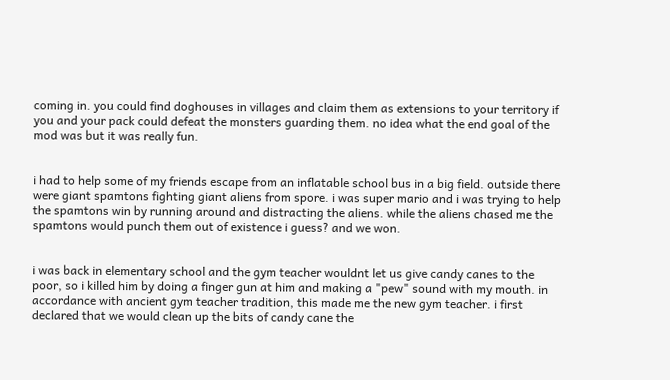coming in. you could find doghouses in villages and claim them as extensions to your territory if you and your pack could defeat the monsters guarding them. no idea what the end goal of the mod was but it was really fun.


i had to help some of my friends escape from an inflatable school bus in a big field. outside there were giant spamtons fighting giant aliens from spore. i was super mario and i was trying to help the spamtons win by running around and distracting the aliens. while the aliens chased me the spamtons would punch them out of existence i guess? and we won.


i was back in elementary school and the gym teacher wouldnt let us give candy canes to the poor, so i killed him by doing a finger gun at him and making a "pew" sound with my mouth. in accordance with ancient gym teacher tradition, this made me the new gym teacher. i first declared that we would clean up the bits of candy cane the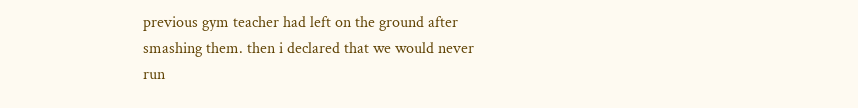previous gym teacher had left on the ground after smashing them. then i declared that we would never run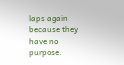laps again because they have no purpose.